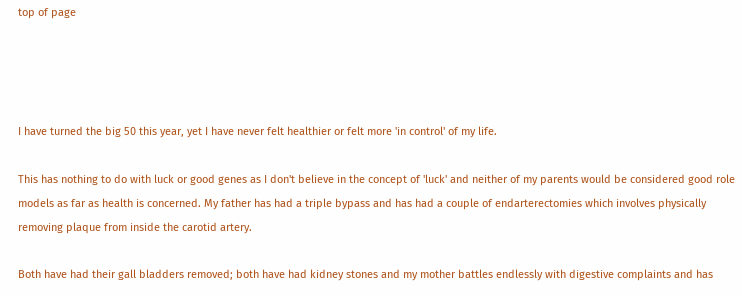top of page




I have turned the big 50 this year, yet I have never felt healthier or felt more 'in control' of my life.

This has nothing to do with luck or good genes as I don't believe in the concept of 'luck' and neither of my parents would be considered good role models as far as health is concerned. My father has had a triple bypass and has had a couple of endarterectomies which involves physically removing plaque from inside the carotid artery.

Both have had their gall bladders removed; both have had kidney stones and my mother battles endlessly with digestive complaints and has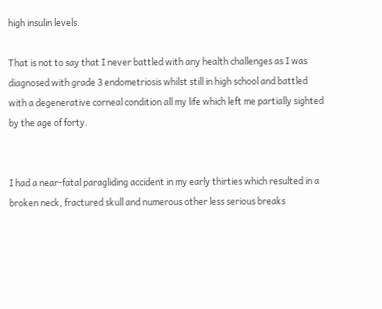high insulin levels.

That is not to say that I never battled with any health challenges as I was diagnosed with grade 3 endometriosis whilst still in high school and battled with a degenerative corneal condition all my life which left me partially sighted by the age of forty.


I had a near-fatal paragliding accident in my early thirties which resulted in a broken neck, fractured skull and numerous other less serious breaks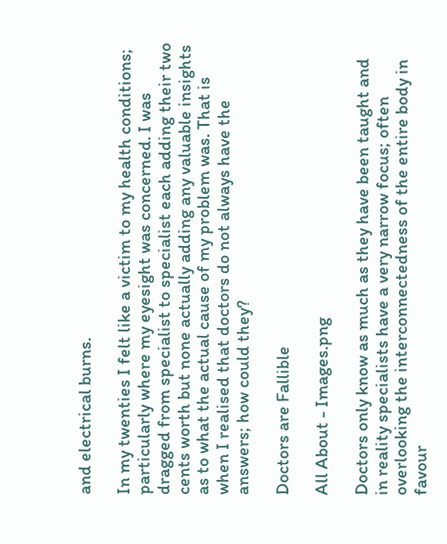and electrical burns.

In my twenties I felt like a victim to my health conditions; particularly where my eyesight was concerned. I was dragged from specialist to specialist each adding their two cents worth but none actually adding any valuable insights as to what the actual cause of my problem was. That is when I realised that doctors do not always have the answers; how could they?

Doctors are Fallible

All About - Images.png

Doctors only know as much as they have been taught and in reality specialists have a very narrow focus; often overlooking the interconnectedness of the entire body in favour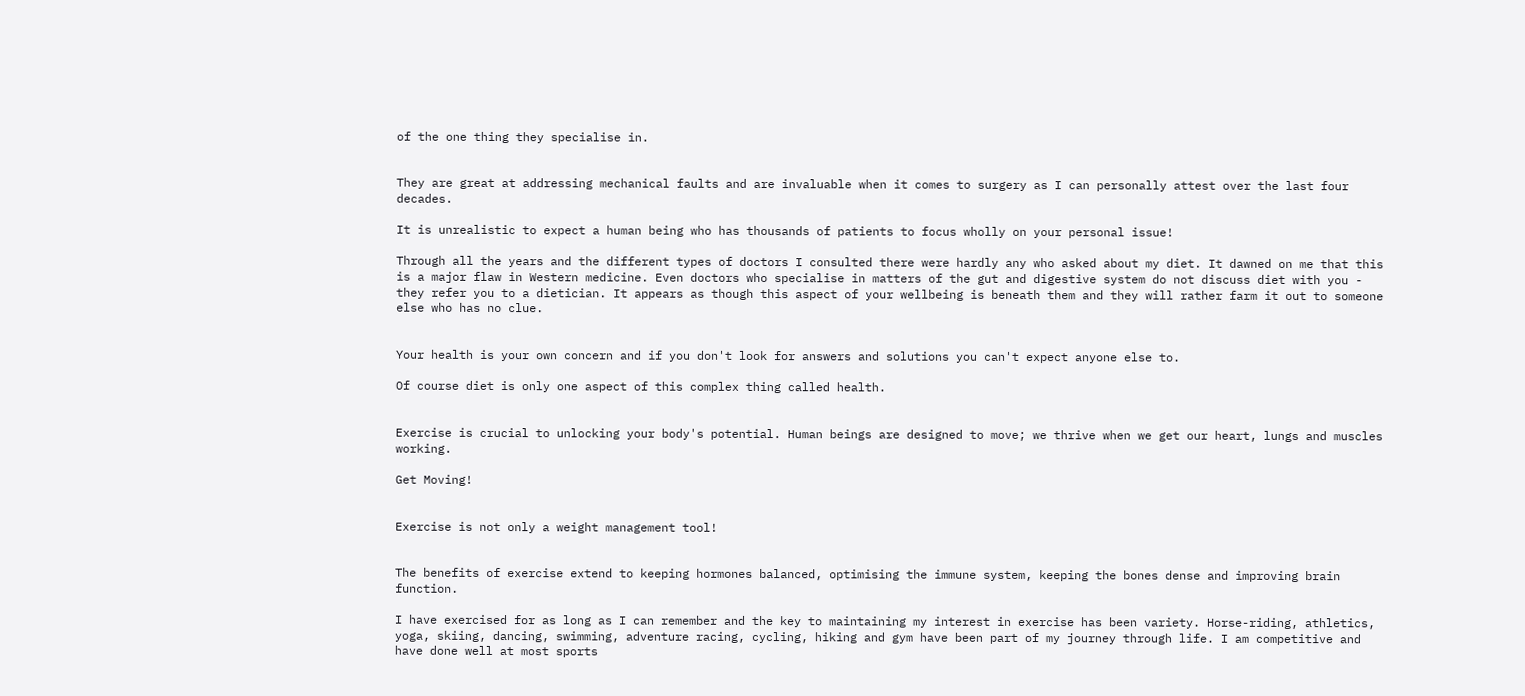of the one thing they specialise in.


They are great at addressing mechanical faults and are invaluable when it comes to surgery as I can personally attest over the last four decades.

It is unrealistic to expect a human being who has thousands of patients to focus wholly on your personal issue!

Through all the years and the different types of doctors I consulted there were hardly any who asked about my diet. It dawned on me that this is a major flaw in Western medicine. Even doctors who specialise in matters of the gut and digestive system do not discuss diet with you - they refer you to a dietician. It appears as though this aspect of your wellbeing is beneath them and they will rather farm it out to someone else who has no clue.


Your health is your own concern and if you don't look for answers and solutions you can't expect anyone else to.

Of course diet is only one aspect of this complex thing called health.


Exercise is crucial to unlocking your body's potential. Human beings are designed to move; we thrive when we get our heart, lungs and muscles working.

Get Moving!


Exercise is not only a weight management tool!


The benefits of exercise extend to keeping hormones balanced, optimising the immune system, keeping the bones dense and improving brain function.

I have exercised for as long as I can remember and the key to maintaining my interest in exercise has been variety. Horse-riding, athletics, yoga, skiing, dancing, swimming, adventure racing, cycling, hiking and gym have been part of my journey through life. I am competitive and have done well at most sports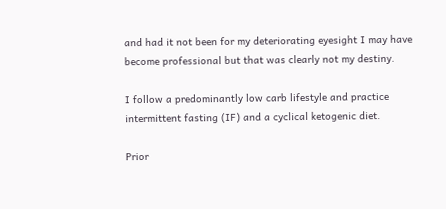and had it not been for my deteriorating eyesight I may have become professional but that was clearly not my destiny.

I follow a predominantly low carb lifestyle and practice intermittent fasting (IF) and a cyclical ketogenic diet.

Prior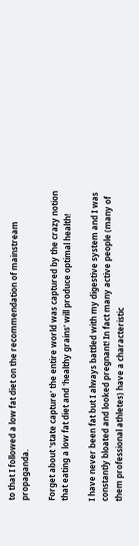to that I followed a low fat diet on the recommendation of mainstream propaganda.

Forget about 'state capture' the entire world was captured by the crazy notion that eating a low fat diet and 'healthy grains' will produce optimal health!

I have never been fat but I always battled with my digestive system and I was constantly bloated and looked pregnant! In fact many active people (many of them professional athletes) have a characteristic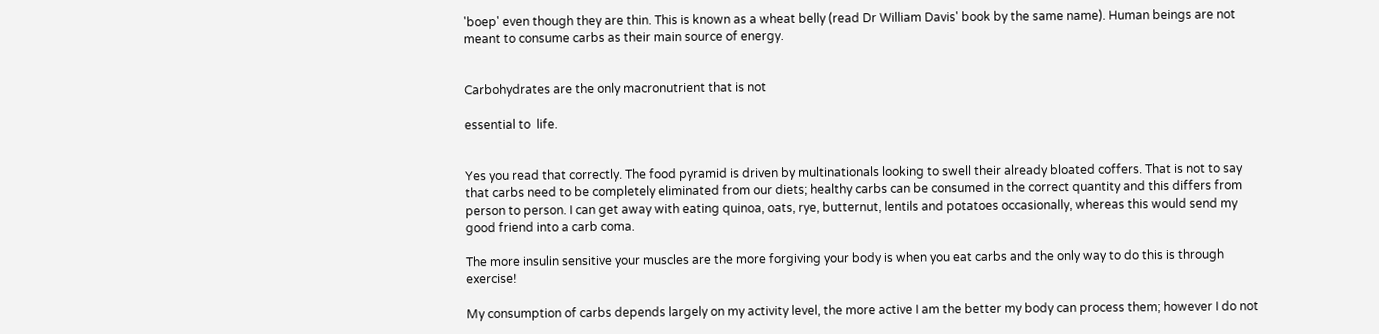'boep' even though they are thin. This is known as a wheat belly (read Dr William Davis' book by the same name). Human beings are not meant to consume carbs as their main source of energy.


Carbohydrates are the only macronutrient that is not

essential to  life.


Yes you read that correctly. The food pyramid is driven by multinationals looking to swell their already bloated coffers. That is not to say that carbs need to be completely eliminated from our diets; healthy carbs can be consumed in the correct quantity and this differs from person to person. I can get away with eating quinoa, oats, rye, butternut, lentils and potatoes occasionally, whereas this would send my good friend into a carb coma.

The more insulin sensitive your muscles are the more forgiving your body is when you eat carbs and the only way to do this is through exercise!

My consumption of carbs depends largely on my activity level, the more active I am the better my body can process them; however I do not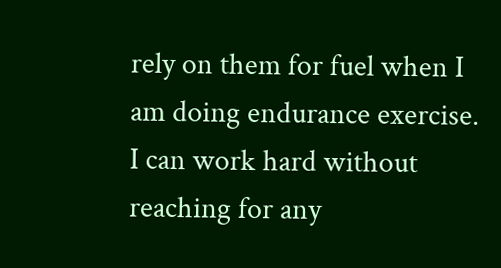rely on them for fuel when I am doing endurance exercise. I can work hard without reaching for any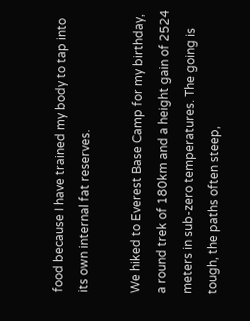food because I have trained my body to tap into its own internal fat reserves.

We hiked to Everest Base Camp for my birthday, a round trek of 180km and a height gain of 2524 meters in sub-zero temperatures. The going is tough, the paths often steep,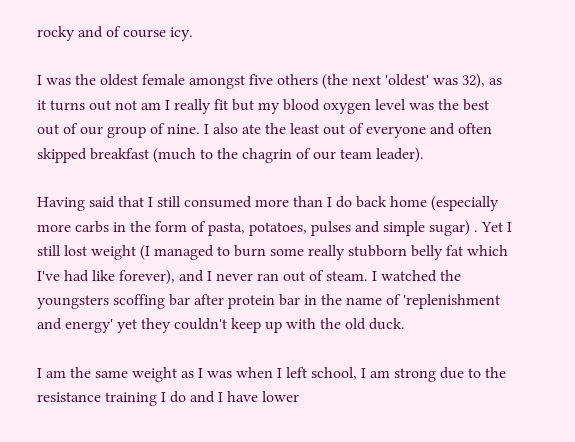rocky and of course icy.

I was the oldest female amongst five others (the next 'oldest' was 32), as it turns out not am I really fit but my blood oxygen level was the best out of our group of nine. I also ate the least out of everyone and often skipped breakfast (much to the chagrin of our team leader).

Having said that I still consumed more than I do back home (especially more carbs in the form of pasta, potatoes, pulses and simple sugar) . Yet I still lost weight (I managed to burn some really stubborn belly fat which I've had like forever), and I never ran out of steam. I watched the youngsters scoffing bar after protein bar in the name of 'replenishment and energy' yet they couldn't keep up with the old duck.

I am the same weight as I was when I left school, I am strong due to the resistance training I do and I have lower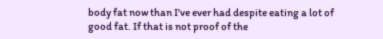body fat now than I've ever had despite eating a lot of good fat. If that is not proof of the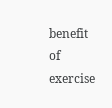benefit of exercise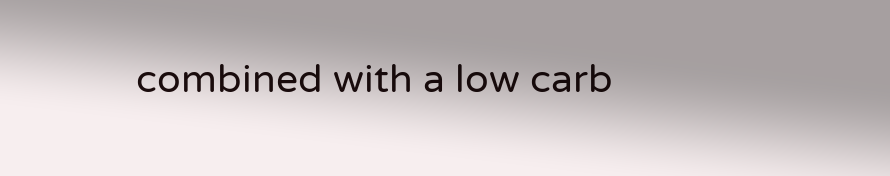combined with a low carb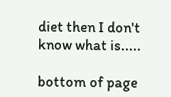diet then I don't know what is.....

bottom of page